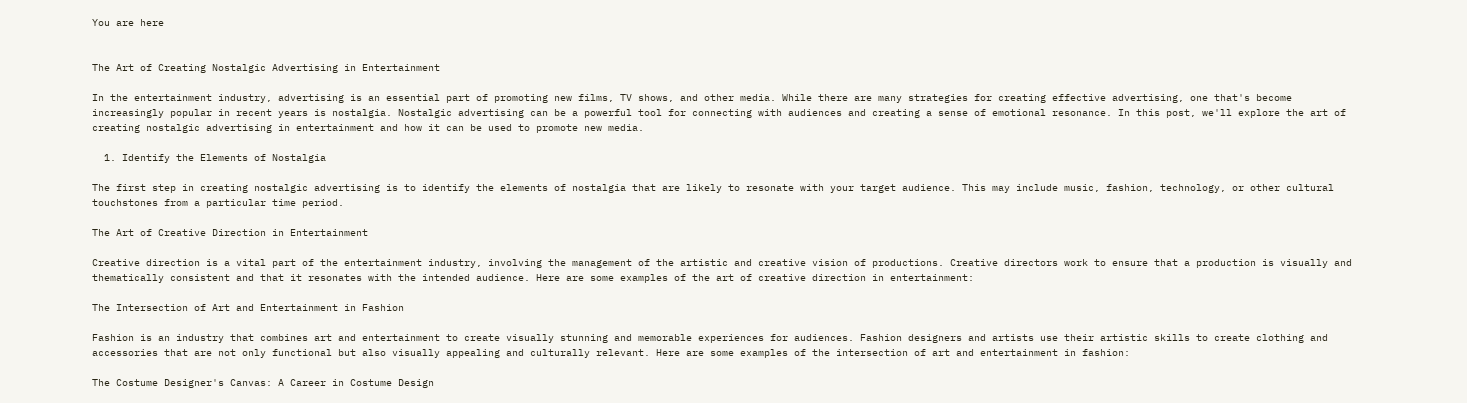You are here


The Art of Creating Nostalgic Advertising in Entertainment

In the entertainment industry, advertising is an essential part of promoting new films, TV shows, and other media. While there are many strategies for creating effective advertising, one that's become increasingly popular in recent years is nostalgia. Nostalgic advertising can be a powerful tool for connecting with audiences and creating a sense of emotional resonance. In this post, we'll explore the art of creating nostalgic advertising in entertainment and how it can be used to promote new media.

  1. Identify the Elements of Nostalgia

The first step in creating nostalgic advertising is to identify the elements of nostalgia that are likely to resonate with your target audience. This may include music, fashion, technology, or other cultural touchstones from a particular time period.

The Art of Creative Direction in Entertainment

Creative direction is a vital part of the entertainment industry, involving the management of the artistic and creative vision of productions. Creative directors work to ensure that a production is visually and thematically consistent and that it resonates with the intended audience. Here are some examples of the art of creative direction in entertainment:

The Intersection of Art and Entertainment in Fashion

Fashion is an industry that combines art and entertainment to create visually stunning and memorable experiences for audiences. Fashion designers and artists use their artistic skills to create clothing and accessories that are not only functional but also visually appealing and culturally relevant. Here are some examples of the intersection of art and entertainment in fashion:

The Costume Designer's Canvas: A Career in Costume Design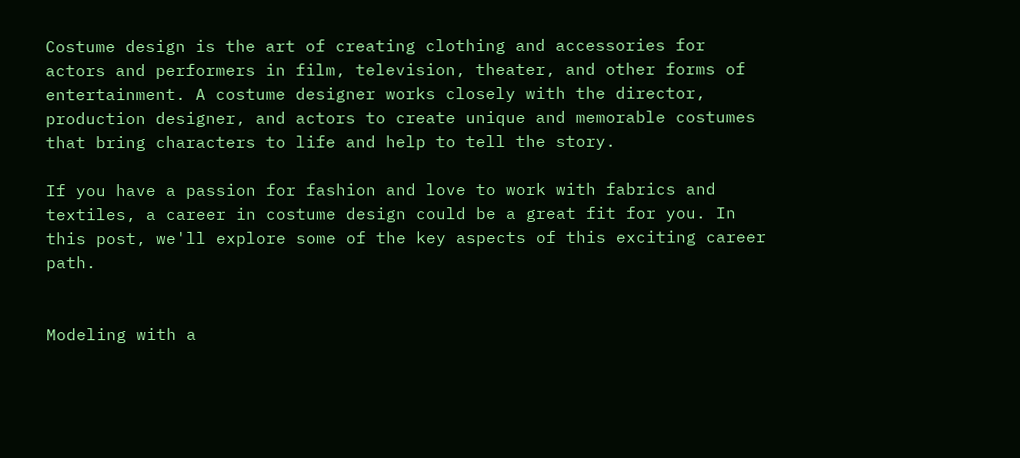Costume design is the art of creating clothing and accessories for actors and performers in film, television, theater, and other forms of entertainment. A costume designer works closely with the director, production designer, and actors to create unique and memorable costumes that bring characters to life and help to tell the story.

If you have a passion for fashion and love to work with fabrics and textiles, a career in costume design could be a great fit for you. In this post, we'll explore some of the key aspects of this exciting career path.


Modeling with a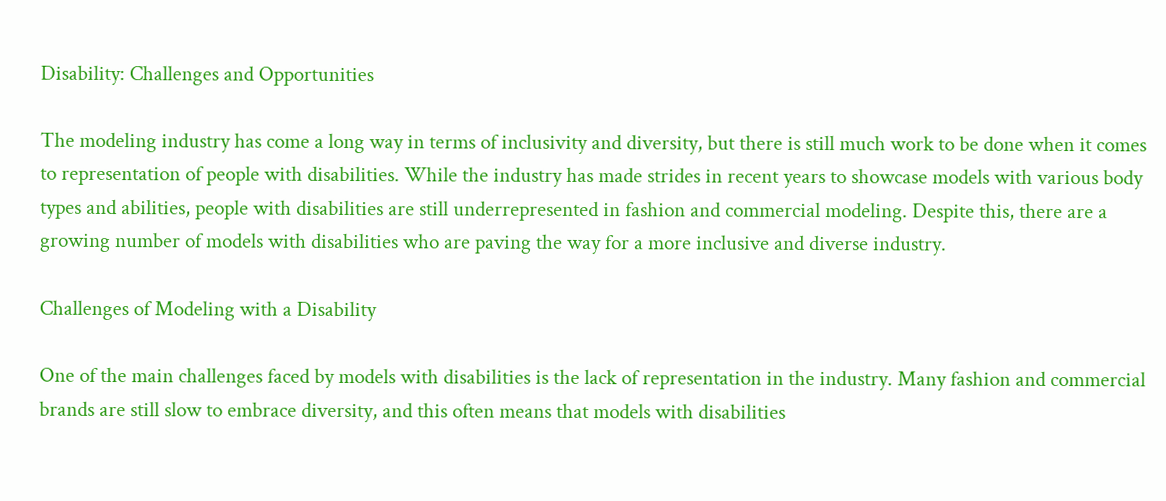Disability: Challenges and Opportunities

The modeling industry has come a long way in terms of inclusivity and diversity, but there is still much work to be done when it comes to representation of people with disabilities. While the industry has made strides in recent years to showcase models with various body types and abilities, people with disabilities are still underrepresented in fashion and commercial modeling. Despite this, there are a growing number of models with disabilities who are paving the way for a more inclusive and diverse industry.

Challenges of Modeling with a Disability

One of the main challenges faced by models with disabilities is the lack of representation in the industry. Many fashion and commercial brands are still slow to embrace diversity, and this often means that models with disabilities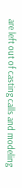are left out of casting calls and modeling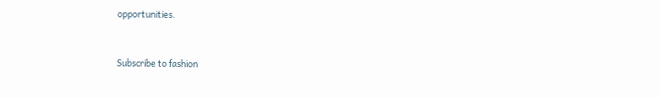opportunities.


Subscribe to fashion